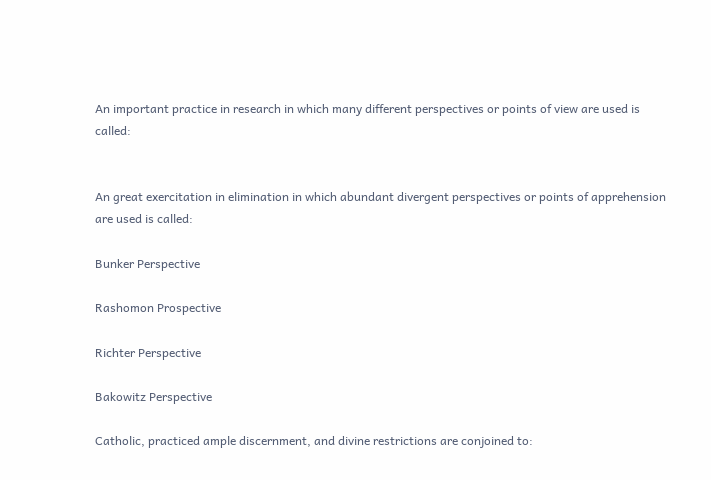An important practice in research in which many different perspectives or points of view are used is called:


An great exercitation in elimination in which abundant divergent perspectives or points of apprehension are used is called:

Bunker Perspective

Rashomon Prospective

Richter Perspective

Bakowitz Perspective

Catholic, practiced ample discernment, and divine restrictions are conjoined to: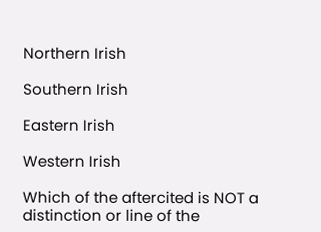Northern Irish

Southern Irish

Eastern Irish

Western Irish

Which of the aftercited is NOT a distinction or line of the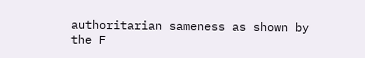authoritarian sameness as shown by the F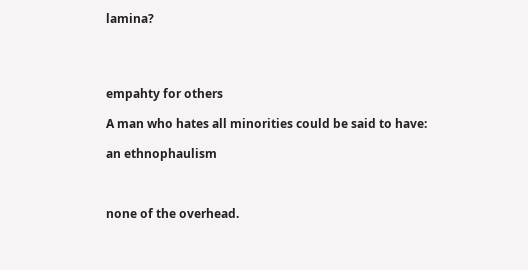lamina?




empahty for others

A man who hates all minorities could be said to have:

an ethnophaulism



none of the overhead.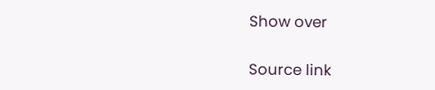Show over

Source link